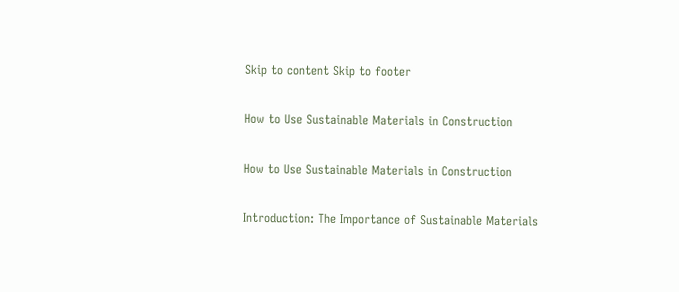Skip to content Skip to footer

How to Use Sustainable Materials in Construction

How to Use Sustainable Materials in Construction

Introduction: The Importance of Sustainable Materials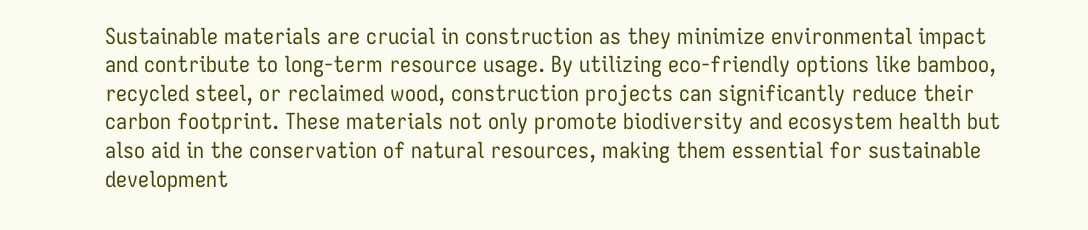Sustainable materials are crucial in construction as they minimize environmental impact and contribute to long-term resource usage. By utilizing eco-friendly options like bamboo, recycled steel, or reclaimed wood, construction projects can significantly reduce their carbon footprint. These materials not only promote biodiversity and ecosystem health but also aid in the conservation of natural resources, making them essential for sustainable development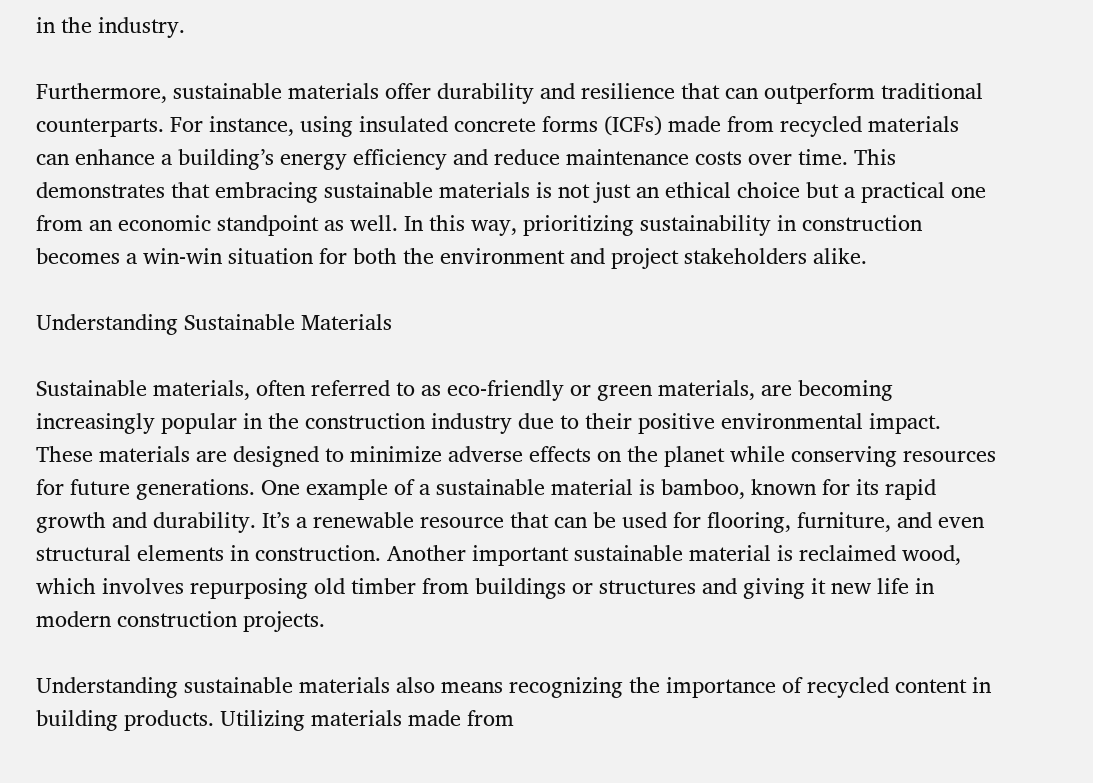in the industry.

Furthermore, sustainable materials offer durability and resilience that can outperform traditional counterparts. For instance, using insulated concrete forms (ICFs) made from recycled materials can enhance a building’s energy efficiency and reduce maintenance costs over time. This demonstrates that embracing sustainable materials is not just an ethical choice but a practical one from an economic standpoint as well. In this way, prioritizing sustainability in construction becomes a win-win situation for both the environment and project stakeholders alike.

Understanding Sustainable Materials

Sustainable materials, often referred to as eco-friendly or green materials, are becoming increasingly popular in the construction industry due to their positive environmental impact. These materials are designed to minimize adverse effects on the planet while conserving resources for future generations. One example of a sustainable material is bamboo, known for its rapid growth and durability. It’s a renewable resource that can be used for flooring, furniture, and even structural elements in construction. Another important sustainable material is reclaimed wood, which involves repurposing old timber from buildings or structures and giving it new life in modern construction projects.

Understanding sustainable materials also means recognizing the importance of recycled content in building products. Utilizing materials made from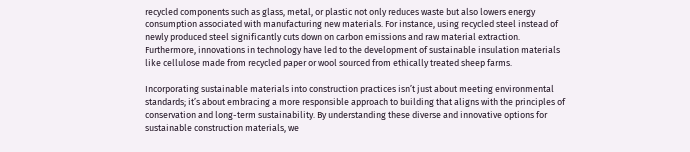recycled components such as glass, metal, or plastic not only reduces waste but also lowers energy consumption associated with manufacturing new materials. For instance, using recycled steel instead of newly produced steel significantly cuts down on carbon emissions and raw material extraction. Furthermore, innovations in technology have led to the development of sustainable insulation materials like cellulose made from recycled paper or wool sourced from ethically treated sheep farms.

Incorporating sustainable materials into construction practices isn’t just about meeting environmental standards; it’s about embracing a more responsible approach to building that aligns with the principles of conservation and long-term sustainability. By understanding these diverse and innovative options for sustainable construction materials, we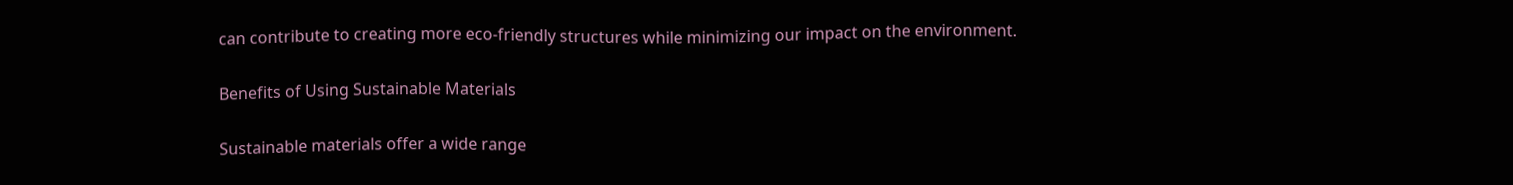can contribute to creating more eco-friendly structures while minimizing our impact on the environment.

Benefits of Using Sustainable Materials

Sustainable materials offer a wide range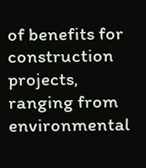of benefits for construction projects, ranging from environmental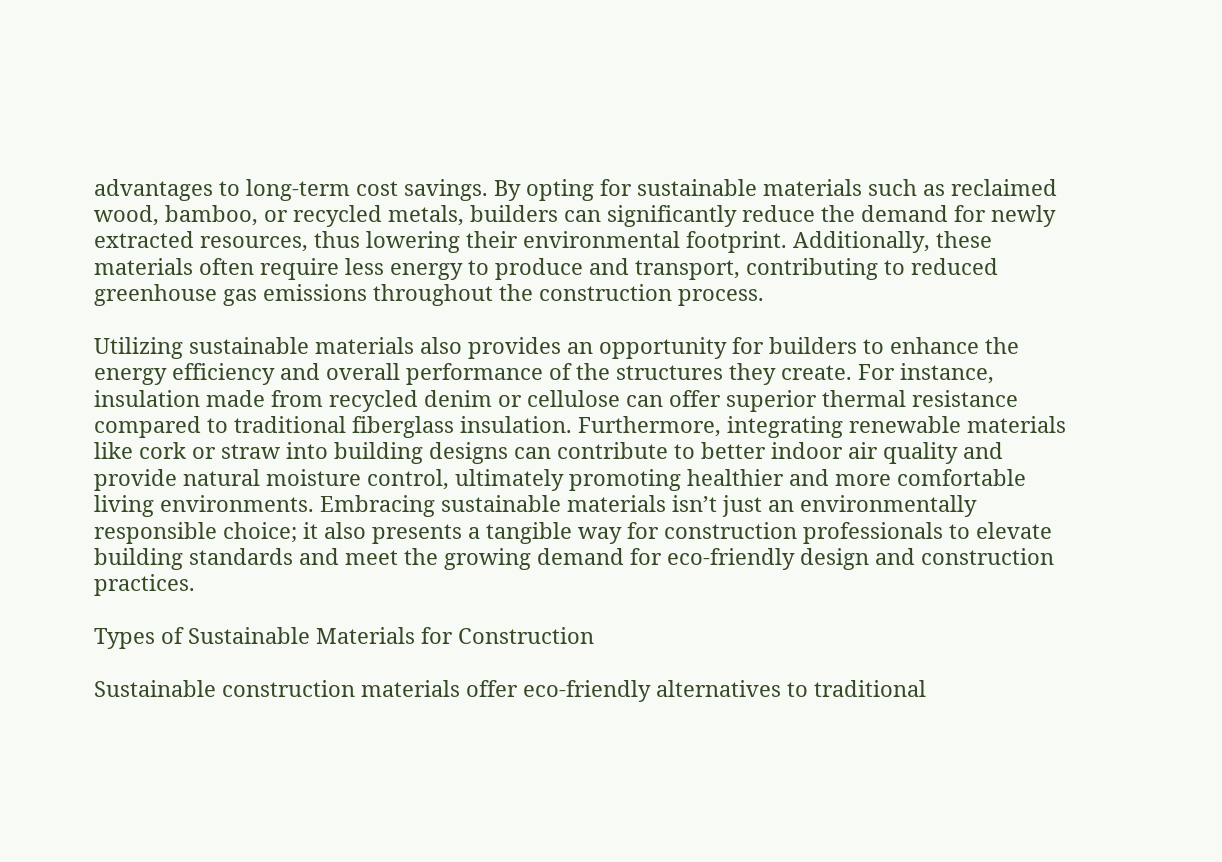advantages to long-term cost savings. By opting for sustainable materials such as reclaimed wood, bamboo, or recycled metals, builders can significantly reduce the demand for newly extracted resources, thus lowering their environmental footprint. Additionally, these materials often require less energy to produce and transport, contributing to reduced greenhouse gas emissions throughout the construction process.

Utilizing sustainable materials also provides an opportunity for builders to enhance the energy efficiency and overall performance of the structures they create. For instance, insulation made from recycled denim or cellulose can offer superior thermal resistance compared to traditional fiberglass insulation. Furthermore, integrating renewable materials like cork or straw into building designs can contribute to better indoor air quality and provide natural moisture control, ultimately promoting healthier and more comfortable living environments. Embracing sustainable materials isn’t just an environmentally responsible choice; it also presents a tangible way for construction professionals to elevate building standards and meet the growing demand for eco-friendly design and construction practices.

Types of Sustainable Materials for Construction

Sustainable construction materials offer eco-friendly alternatives to traditional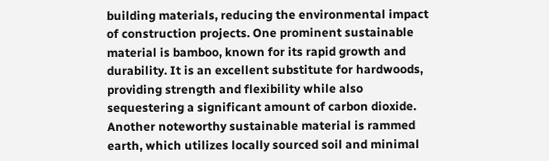building materials, reducing the environmental impact of construction projects. One prominent sustainable material is bamboo, known for its rapid growth and durability. It is an excellent substitute for hardwoods, providing strength and flexibility while also sequestering a significant amount of carbon dioxide. Another noteworthy sustainable material is rammed earth, which utilizes locally sourced soil and minimal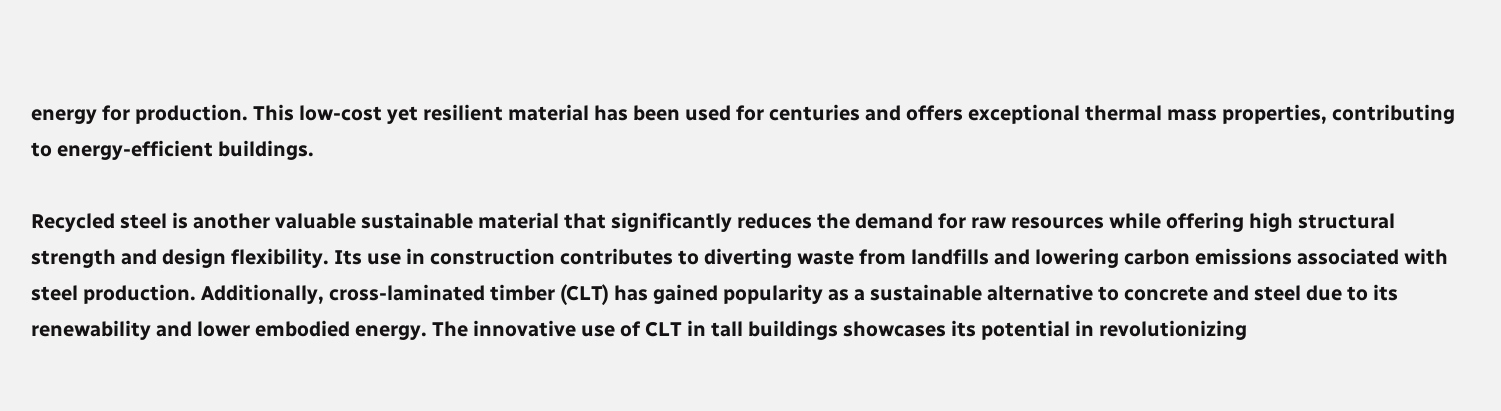energy for production. This low-cost yet resilient material has been used for centuries and offers exceptional thermal mass properties, contributing to energy-efficient buildings.

Recycled steel is another valuable sustainable material that significantly reduces the demand for raw resources while offering high structural strength and design flexibility. Its use in construction contributes to diverting waste from landfills and lowering carbon emissions associated with steel production. Additionally, cross-laminated timber (CLT) has gained popularity as a sustainable alternative to concrete and steel due to its renewability and lower embodied energy. The innovative use of CLT in tall buildings showcases its potential in revolutionizing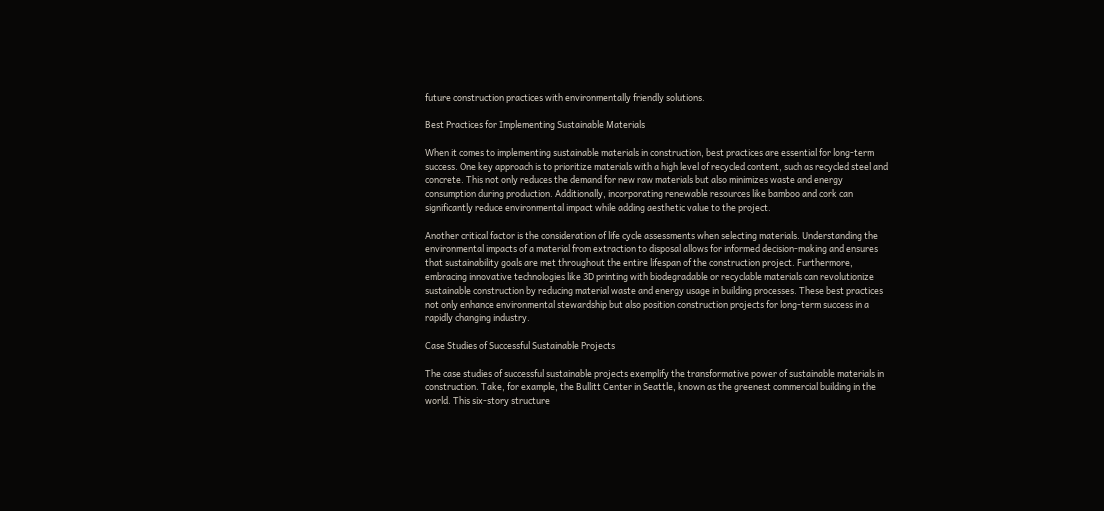future construction practices with environmentally friendly solutions.

Best Practices for Implementing Sustainable Materials

When it comes to implementing sustainable materials in construction, best practices are essential for long-term success. One key approach is to prioritize materials with a high level of recycled content, such as recycled steel and concrete. This not only reduces the demand for new raw materials but also minimizes waste and energy consumption during production. Additionally, incorporating renewable resources like bamboo and cork can significantly reduce environmental impact while adding aesthetic value to the project.

Another critical factor is the consideration of life cycle assessments when selecting materials. Understanding the environmental impacts of a material from extraction to disposal allows for informed decision-making and ensures that sustainability goals are met throughout the entire lifespan of the construction project. Furthermore, embracing innovative technologies like 3D printing with biodegradable or recyclable materials can revolutionize sustainable construction by reducing material waste and energy usage in building processes. These best practices not only enhance environmental stewardship but also position construction projects for long-term success in a rapidly changing industry.

Case Studies of Successful Sustainable Projects

The case studies of successful sustainable projects exemplify the transformative power of sustainable materials in construction. Take, for example, the Bullitt Center in Seattle, known as the greenest commercial building in the world. This six-story structure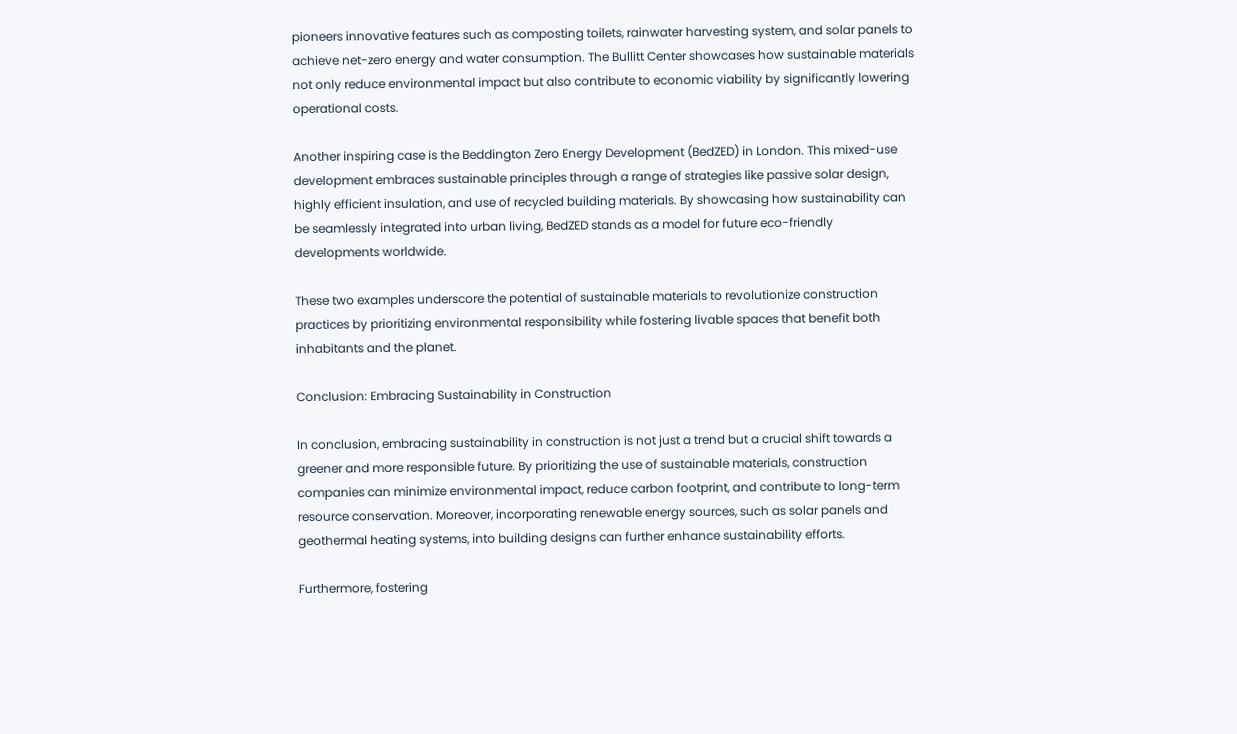pioneers innovative features such as composting toilets, rainwater harvesting system, and solar panels to achieve net-zero energy and water consumption. The Bullitt Center showcases how sustainable materials not only reduce environmental impact but also contribute to economic viability by significantly lowering operational costs.

Another inspiring case is the Beddington Zero Energy Development (BedZED) in London. This mixed-use development embraces sustainable principles through a range of strategies like passive solar design, highly efficient insulation, and use of recycled building materials. By showcasing how sustainability can be seamlessly integrated into urban living, BedZED stands as a model for future eco-friendly developments worldwide.

These two examples underscore the potential of sustainable materials to revolutionize construction practices by prioritizing environmental responsibility while fostering livable spaces that benefit both inhabitants and the planet.

Conclusion: Embracing Sustainability in Construction

In conclusion, embracing sustainability in construction is not just a trend but a crucial shift towards a greener and more responsible future. By prioritizing the use of sustainable materials, construction companies can minimize environmental impact, reduce carbon footprint, and contribute to long-term resource conservation. Moreover, incorporating renewable energy sources, such as solar panels and geothermal heating systems, into building designs can further enhance sustainability efforts.

Furthermore, fostering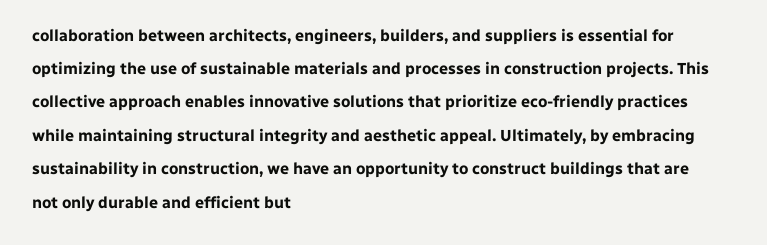collaboration between architects, engineers, builders, and suppliers is essential for optimizing the use of sustainable materials and processes in construction projects. This collective approach enables innovative solutions that prioritize eco-friendly practices while maintaining structural integrity and aesthetic appeal. Ultimately, by embracing sustainability in construction, we have an opportunity to construct buildings that are not only durable and efficient but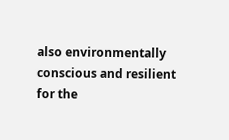also environmentally conscious and resilient for the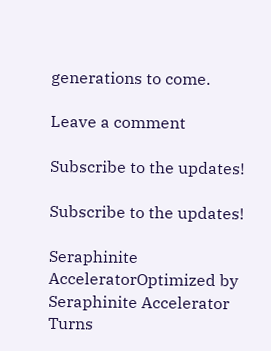generations to come.

Leave a comment

Subscribe to the updates!

Subscribe to the updates!

Seraphinite AcceleratorOptimized by Seraphinite Accelerator
Turns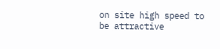on site high speed to be attractive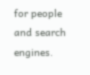for people and search engines.